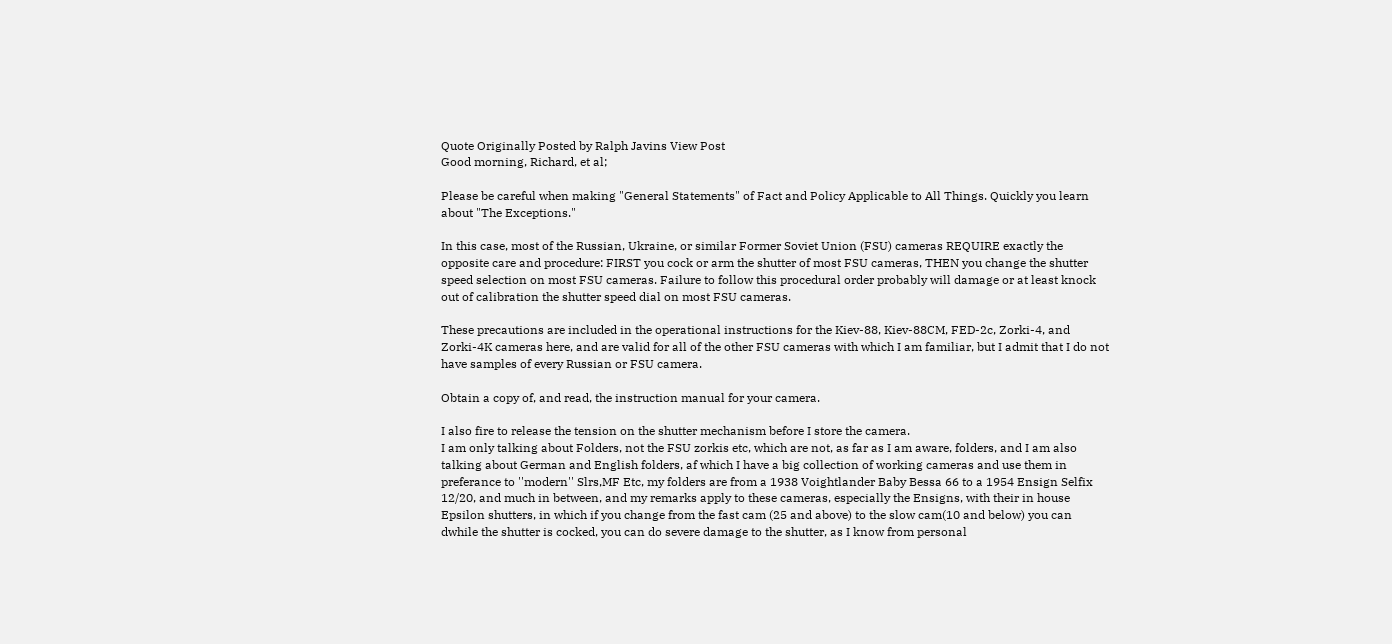Quote Originally Posted by Ralph Javins View Post
Good morning, Richard, et al;

Please be careful when making "General Statements" of Fact and Policy Applicable to All Things. Quickly you learn about "The Exceptions."

In this case, most of the Russian, Ukraine, or similar Former Soviet Union (FSU) cameras REQUIRE exactly the opposite care and procedure: FIRST you cock or arm the shutter of most FSU cameras, THEN you change the shutter speed selection on most FSU cameras. Failure to follow this procedural order probably will damage or at least knock out of calibration the shutter speed dial on most FSU cameras.

These precautions are included in the operational instructions for the Kiev-88, Kiev-88CM, FED-2c, Zorki-4, and Zorki-4K cameras here, and are valid for all of the other FSU cameras with which I am familiar, but I admit that I do not have samples of every Russian or FSU camera.

Obtain a copy of, and read, the instruction manual for your camera.

I also fire to release the tension on the shutter mechanism before I store the camera.
I am only talking about Folders, not the FSU zorkis etc, which are not, as far as I am aware, folders, and I am also talking about German and English folders, af which I have a big collection of working cameras and use them in preferance to ''modern'' Slrs,MF Etc, my folders are from a 1938 Voightlander Baby Bessa 66 to a 1954 Ensign Selfix 12/20, and much in between, and my remarks apply to these cameras, especially the Ensigns, with their in house Epsilon shutters, in which if you change from the fast cam (25 and above) to the slow cam(10 and below) you can dwhile the shutter is cocked, you can do severe damage to the shutter, as I know from personal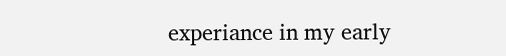experiance in my early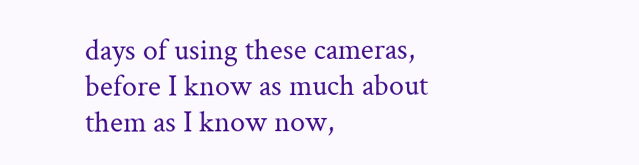days of using these cameras, before I know as much about them as I know now,